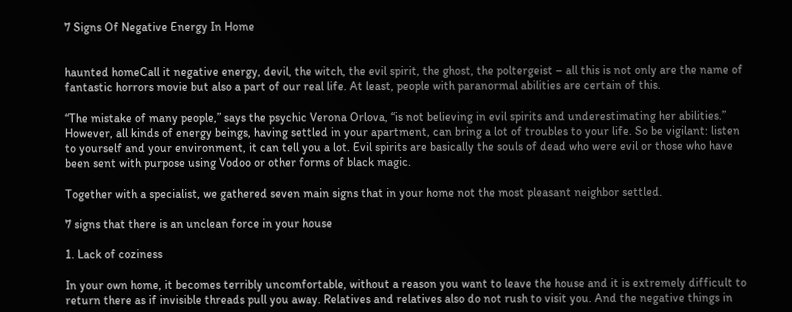7 Signs Of Negative Energy In Home


haunted homeCall it negative energy, devil, the witch, the evil spirit, the ghost, the poltergeist – all this is not only are the name of fantastic horrors movie but also a part of our real life. At least, people with paranormal abilities are certain of this.

“The mistake of many people,” says the psychic Verona Orlova, “is not believing in evil spirits and underestimating her abilities.” However, all kinds of energy beings, having settled in your apartment, can bring a lot of troubles to your life. So be vigilant: listen to yourself and your environment, it can tell you a lot. Evil spirits are basically the souls of dead who were evil or those who have been sent with purpose using Vodoo or other forms of black magic.

Together with a specialist, we gathered seven main signs that in your home not the most pleasant neighbor settled.

7 signs that there is an unclean force in your house

1. Lack of coziness

In your own home, it becomes terribly uncomfortable, without a reason you want to leave the house and it is extremely difficult to return there as if invisible threads pull you away. Relatives and relatives also do not rush to visit you. And the negative things in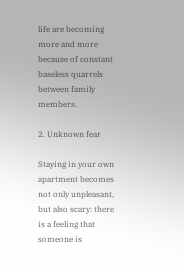life are becoming more and more because of constant baseless quarrels between family members.

2. Unknown fear

Staying in your own apartment becomes not only unpleasant, but also scary: there is a feeling that someone is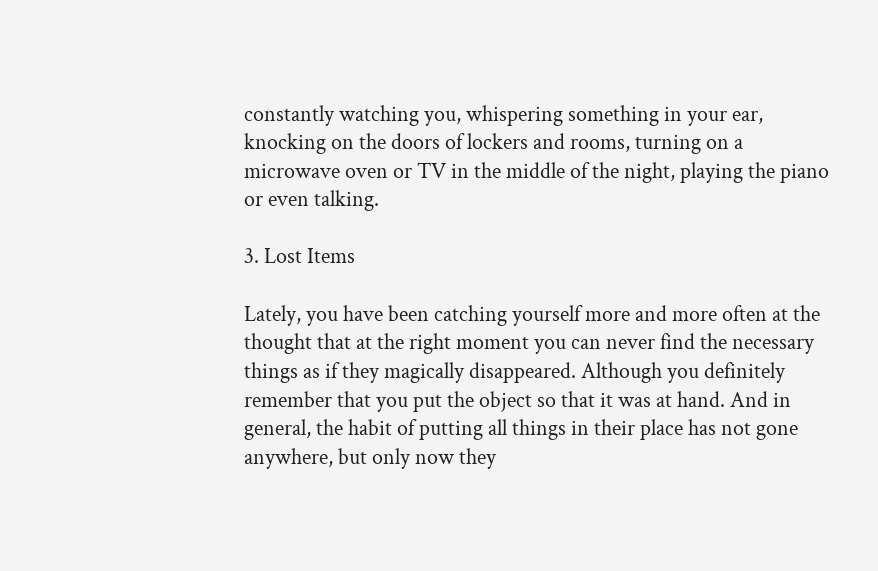constantly watching you, whispering something in your ear, knocking on the doors of lockers and rooms, turning on a microwave oven or TV in the middle of the night, playing the piano or even talking.

3. Lost Items

Lately, you have been catching yourself more and more often at the thought that at the right moment you can never find the necessary things as if they magically disappeared. Although you definitely remember that you put the object so that it was at hand. And in general, the habit of putting all things in their place has not gone anywhere, but only now they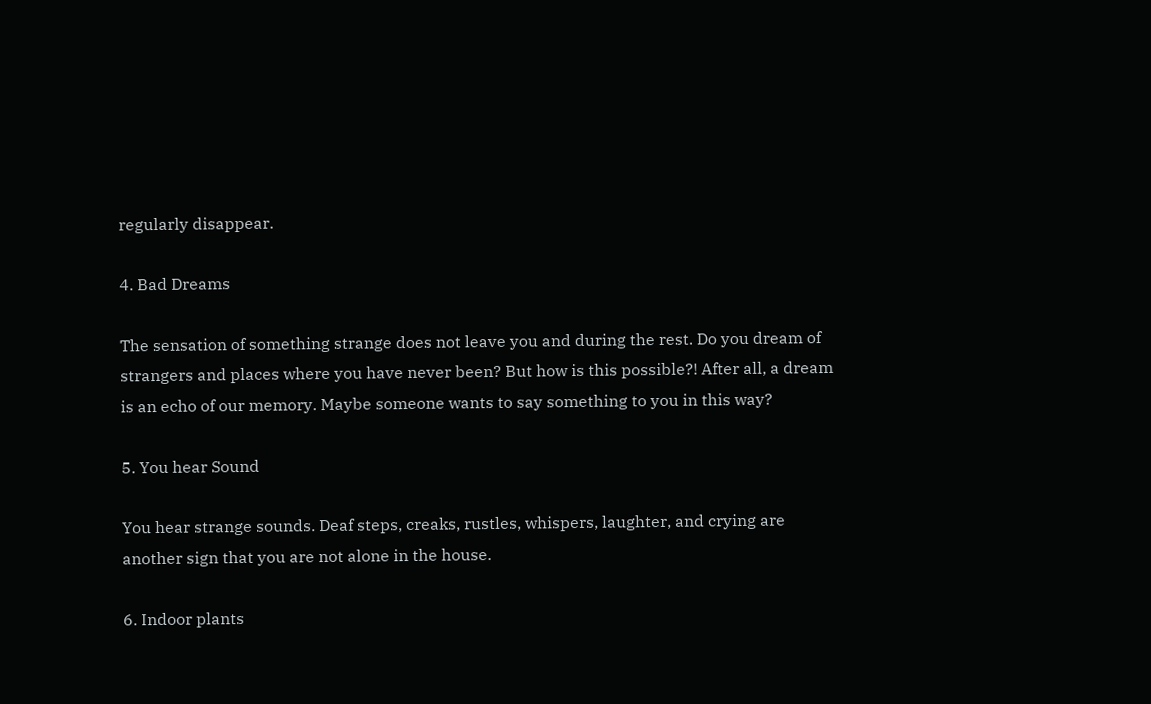regularly disappear.

4. Bad Dreams

The sensation of something strange does not leave you and during the rest. Do you dream of strangers and places where you have never been? But how is this possible?! After all, a dream is an echo of our memory. Maybe someone wants to say something to you in this way?

5. You hear Sound

You hear strange sounds. Deaf steps, creaks, rustles, whispers, laughter, and crying are another sign that you are not alone in the house.

6. Indoor plants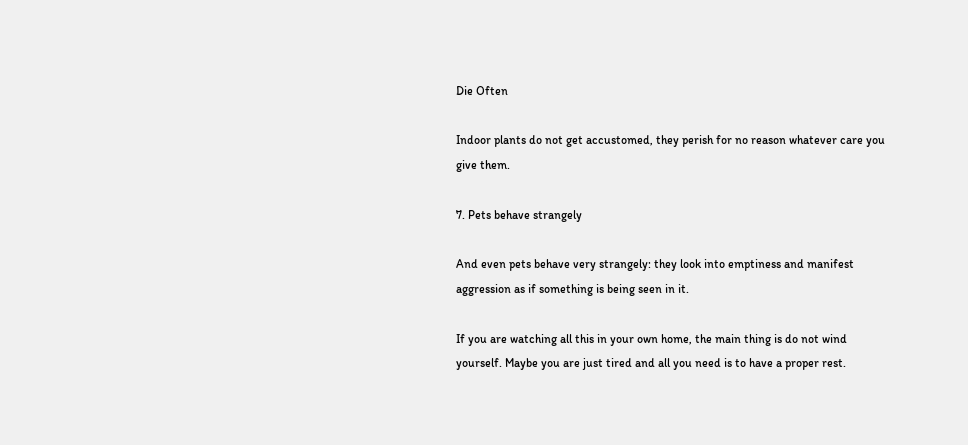Die Often

Indoor plants do not get accustomed, they perish for no reason whatever care you give them.

7. Pets behave strangely

And even pets behave very strangely: they look into emptiness and manifest aggression as if something is being seen in it.

If you are watching all this in your own home, the main thing is do not wind yourself. Maybe you are just tired and all you need is to have a proper rest.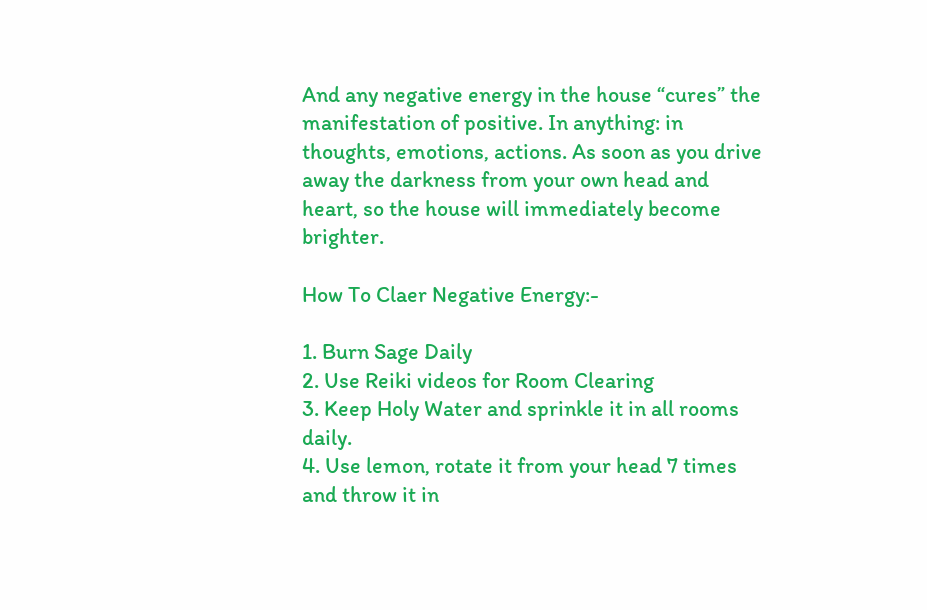And any negative energy in the house “cures” the manifestation of positive. In anything: in thoughts, emotions, actions. As soon as you drive away the darkness from your own head and heart, so the house will immediately become brighter.

How To Claer Negative Energy:-

1. Burn Sage Daily
2. Use Reiki videos for Room Clearing
3. Keep Holy Water and sprinkle it in all rooms daily.
4. Use lemon, rotate it from your head 7 times and throw it in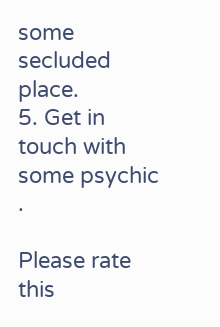some secluded place.
5. Get in touch with some psychic .

Please rate this